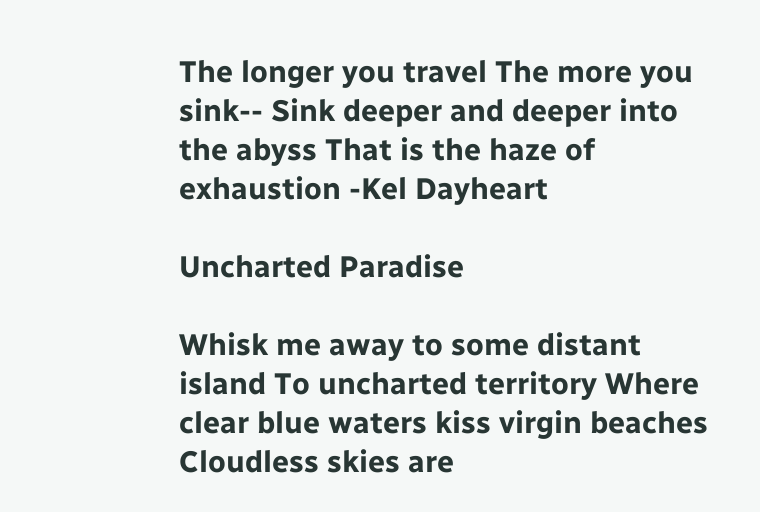The longer you travel The more you sink-- Sink deeper and deeper into the abyss That is the haze of exhaustion -Kel Dayheart

Uncharted Paradise

Whisk me away to some distant island To uncharted territory Where clear blue waters kiss virgin beaches Cloudless skies are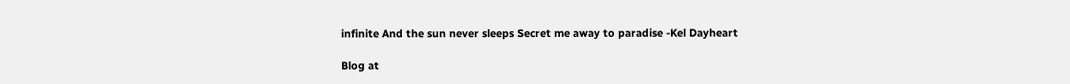infinite And the sun never sleeps Secret me away to paradise -Kel Dayheart

Blog at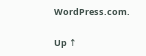WordPress.com.

Up ↑